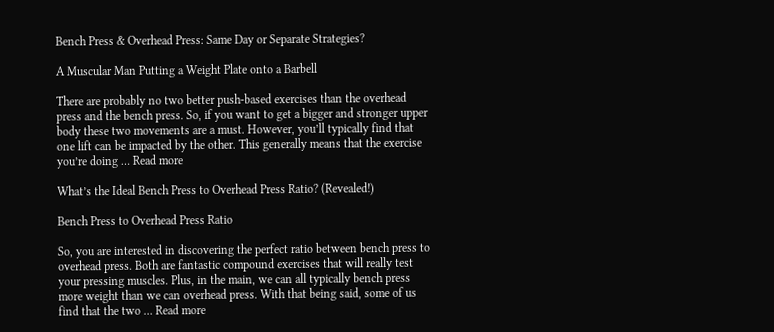Bench Press & Overhead Press: Same Day or Separate Strategies?

A Muscular Man Putting a Weight Plate onto a Barbell

There are probably no two better push-based exercises than the overhead press and the bench press. So, if you want to get a bigger and stronger upper body these two movements are a must. However, you’ll typically find that one lift can be impacted by the other. This generally means that the exercise you’re doing … Read more

What’s the Ideal Bench Press to Overhead Press Ratio? (Revealed!)

Bench Press to Overhead Press Ratio

So, you are interested in discovering the perfect ratio between bench press to overhead press. Both are fantastic compound exercises that will really test your pressing muscles. Plus, in the main, we can all typically bench press more weight than we can overhead press. With that being said, some of us find that the two … Read more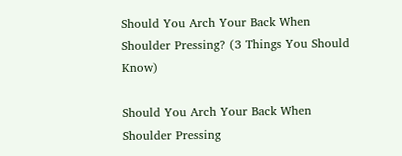Should You Arch Your Back When Shoulder Pressing? (3 Things You Should Know)

Should You Arch Your Back When Shoulder Pressing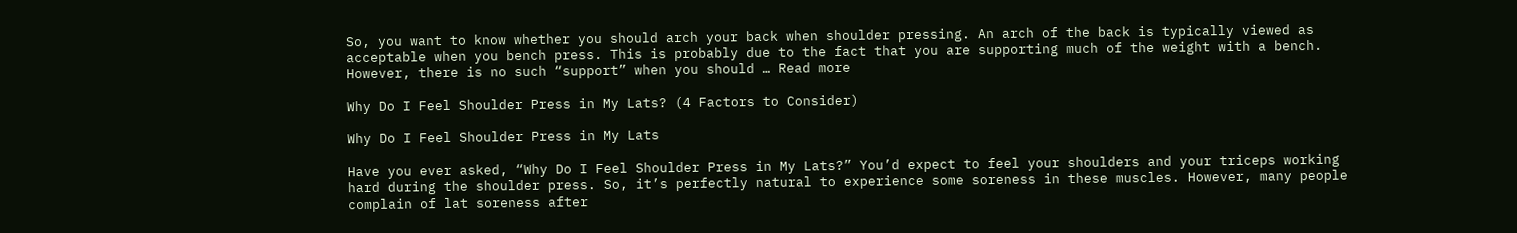So, you want to know whether you should arch your back when shoulder pressing. An arch of the back is typically viewed as acceptable when you bench press. This is probably due to the fact that you are supporting much of the weight with a bench. However, there is no such “support” when you should … Read more

Why Do I Feel Shoulder Press in My Lats? (4 Factors to Consider)

Why Do I Feel Shoulder Press in My Lats

Have you ever asked, “Why Do I Feel Shoulder Press in My Lats?” You’d expect to feel your shoulders and your triceps working hard during the shoulder press. So, it’s perfectly natural to experience some soreness in these muscles. However, many people complain of lat soreness after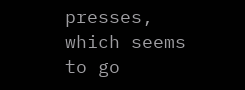presses, which seems to go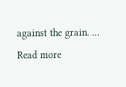against the grain. … Read more